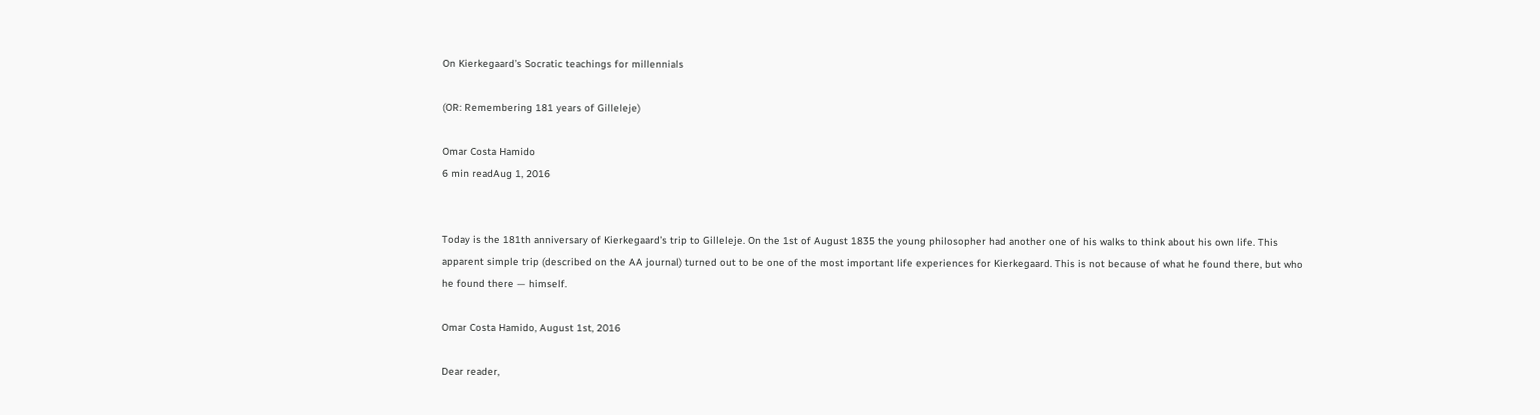On Kierkegaard’s Socratic teachings for millennials

(OR: Remembering 181 years of Gilleleje)

Omar Costa Hamido
6 min readAug 1, 2016


Today is the 181th anniversary of Kierkegaard’s trip to Gilleleje. On the 1st of August 1835 the young philosopher had another one of his walks to think about his own life. This apparent simple trip (described on the AA journal) turned out to be one of the most important life experiences for Kierkegaard. This is not because of what he found there, but who he found there — himself.

Omar Costa Hamido, August 1st, 2016

Dear reader,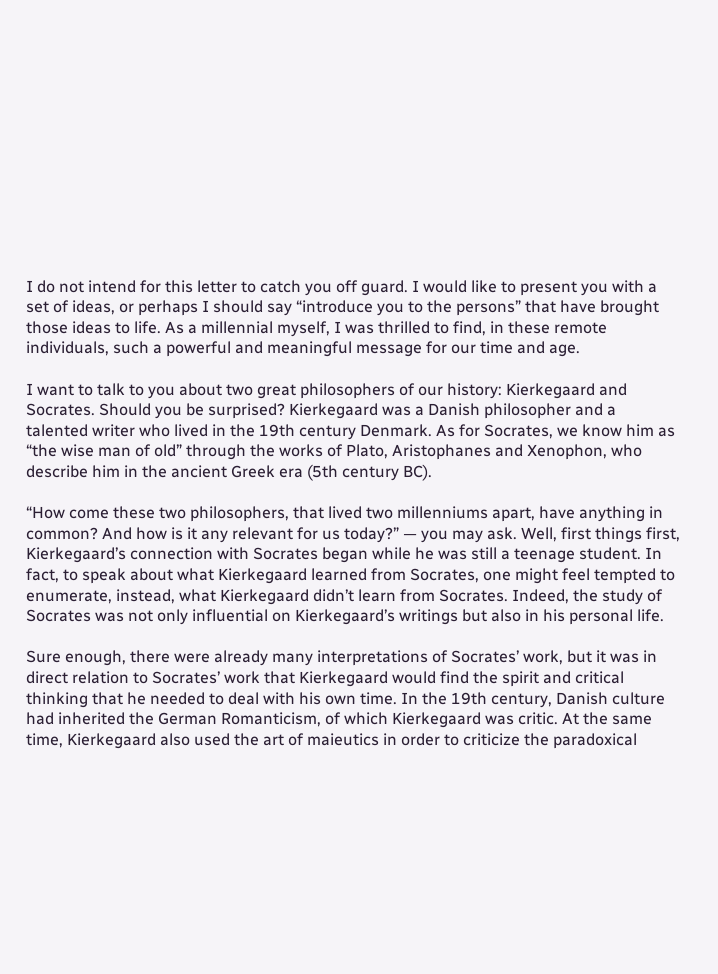I do not intend for this letter to catch you off guard. I would like to present you with a set of ideas, or perhaps I should say “introduce you to the persons” that have brought those ideas to life. As a millennial myself, I was thrilled to find, in these remote individuals, such a powerful and meaningful message for our time and age.

I want to talk to you about two great philosophers of our history: Kierkegaard and Socrates. Should you be surprised? Kierkegaard was a Danish philosopher and a talented writer who lived in the 19th century Denmark. As for Socrates, we know him as “the wise man of old” through the works of Plato, Aristophanes and Xenophon, who describe him in the ancient Greek era (5th century BC).

“How come these two philosophers, that lived two millenniums apart, have anything in common? And how is it any relevant for us today?” — you may ask. Well, first things first, Kierkegaard’s connection with Socrates began while he was still a teenage student. In fact, to speak about what Kierkegaard learned from Socrates, one might feel tempted to enumerate, instead, what Kierkegaard didn’t learn from Socrates. Indeed, the study of Socrates was not only influential on Kierkegaard’s writings but also in his personal life.

Sure enough, there were already many interpretations of Socrates’ work, but it was in direct relation to Socrates’ work that Kierkegaard would find the spirit and critical thinking that he needed to deal with his own time. In the 19th century, Danish culture had inherited the German Romanticism, of which Kierkegaard was critic. At the same time, Kierkegaard also used the art of maieutics in order to criticize the paradoxical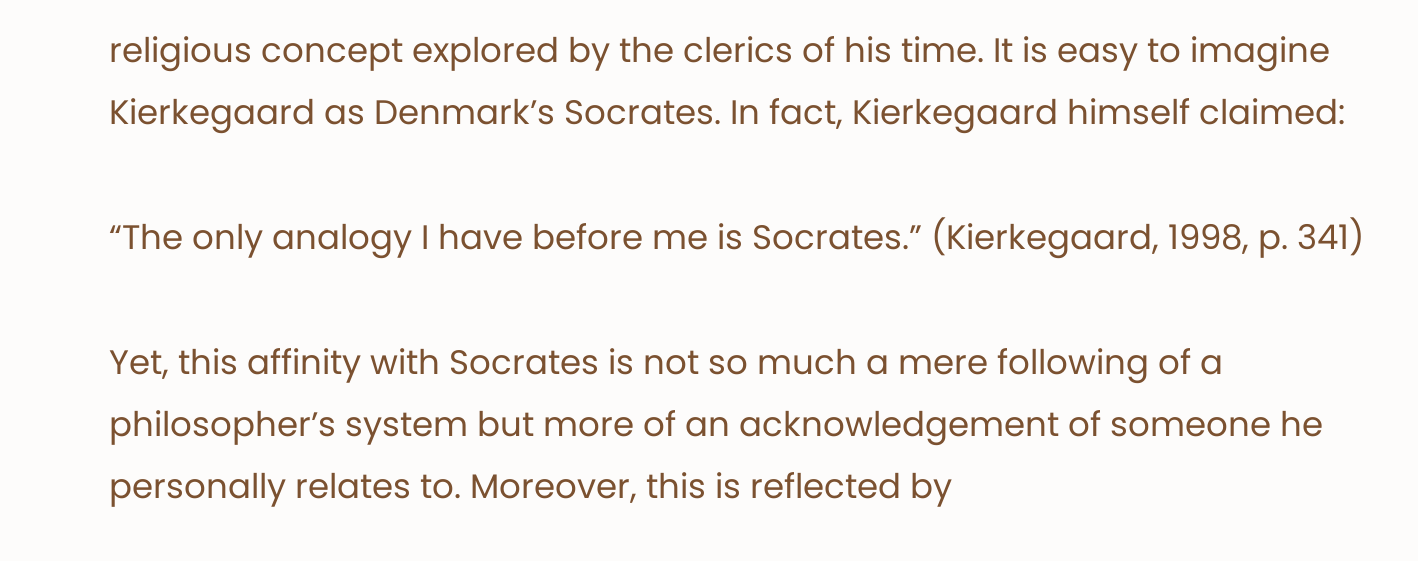religious concept explored by the clerics of his time. It is easy to imagine Kierkegaard as Denmark’s Socrates. In fact, Kierkegaard himself claimed:

“The only analogy I have before me is Socrates.” (Kierkegaard, 1998, p. 341)

Yet, this affinity with Socrates is not so much a mere following of a philosopher’s system but more of an acknowledgement of someone he personally relates to. Moreover, this is reflected by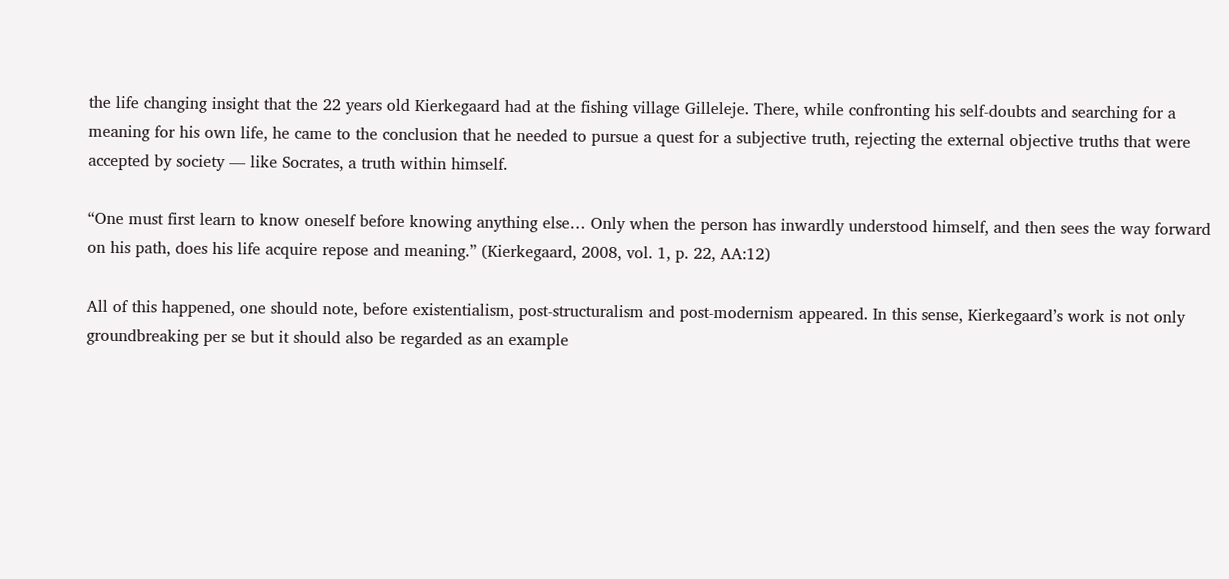the life changing insight that the 22 years old Kierkegaard had at the fishing village Gilleleje. There, while confronting his self-doubts and searching for a meaning for his own life, he came to the conclusion that he needed to pursue a quest for a subjective truth, rejecting the external objective truths that were accepted by society — like Socrates, a truth within himself.

“One must first learn to know oneself before knowing anything else… Only when the person has inwardly understood himself, and then sees the way forward on his path, does his life acquire repose and meaning.” (Kierkegaard, 2008, vol. 1, p. 22, AA:12)

All of this happened, one should note, before existentialism, post-structuralism and post-modernism appeared. In this sense, Kierkegaard’s work is not only groundbreaking per se but it should also be regarded as an example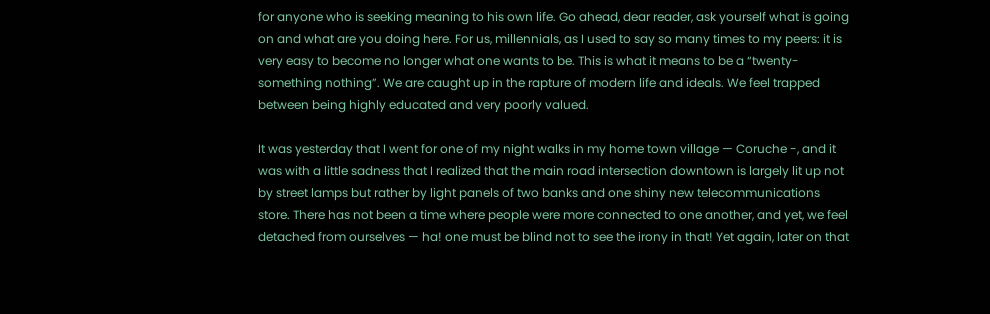for anyone who is seeking meaning to his own life. Go ahead, dear reader, ask yourself what is going on and what are you doing here. For us, millennials, as I used to say so many times to my peers: it is very easy to become no longer what one wants to be. This is what it means to be a “twenty-something nothing”. We are caught up in the rapture of modern life and ideals. We feel trapped between being highly educated and very poorly valued.

It was yesterday that I went for one of my night walks in my home town village — Coruche -, and it was with a little sadness that I realized that the main road intersection downtown is largely lit up not by street lamps but rather by light panels of two banks and one shiny new telecommunications store. There has not been a time where people were more connected to one another, and yet, we feel detached from ourselves — ha! one must be blind not to see the irony in that! Yet again, later on that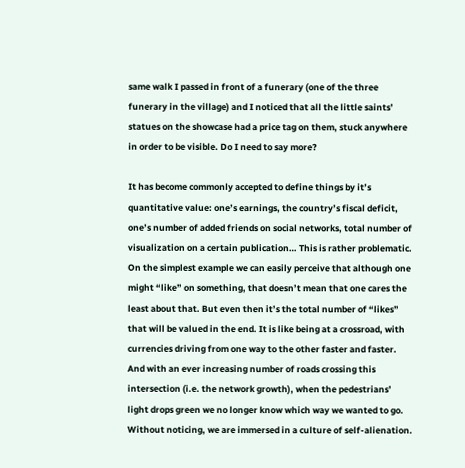same walk I passed in front of a funerary (one of the three funerary in the village) and I noticed that all the little saints’ statues on the showcase had a price tag on them, stuck anywhere in order to be visible. Do I need to say more?

It has become commonly accepted to define things by it’s quantitative value: one’s earnings, the country’s fiscal deficit, one’s number of added friends on social networks, total number of visualization on a certain publication… This is rather problematic. On the simplest example we can easily perceive that although one might “like” on something, that doesn’t mean that one cares the least about that. But even then it’s the total number of “likes” that will be valued in the end. It is like being at a crossroad, with currencies driving from one way to the other faster and faster. And with an ever increasing number of roads crossing this intersection (i.e. the network growth), when the pedestrians’ light drops green we no longer know which way we wanted to go. Without noticing, we are immersed in a culture of self-alienation.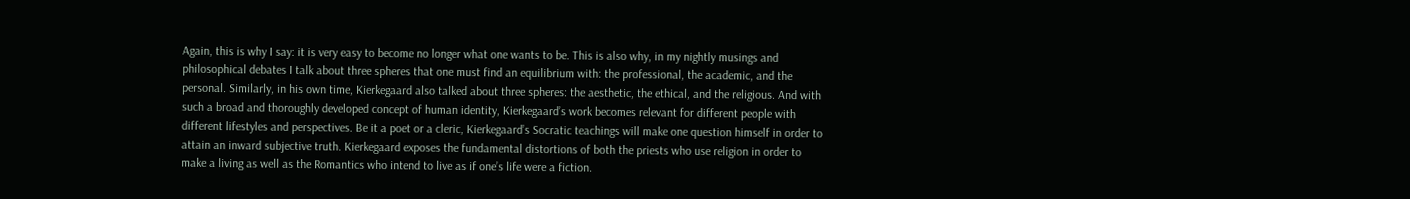Again, this is why I say: it is very easy to become no longer what one wants to be. This is also why, in my nightly musings and philosophical debates I talk about three spheres that one must find an equilibrium with: the professional, the academic, and the personal. Similarly, in his own time, Kierkegaard also talked about three spheres: the aesthetic, the ethical, and the religious. And with such a broad and thoroughly developed concept of human identity, Kierkegaard’s work becomes relevant for different people with different lifestyles and perspectives. Be it a poet or a cleric, Kierkegaard’s Socratic teachings will make one question himself in order to attain an inward subjective truth. Kierkegaard exposes the fundamental distortions of both the priests who use religion in order to make a living as well as the Romantics who intend to live as if one’s life were a fiction.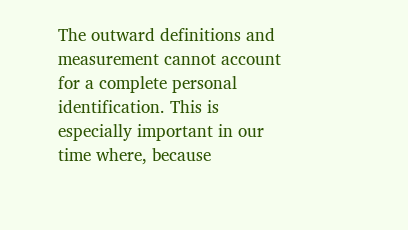The outward definitions and measurement cannot account for a complete personal identification. This is especially important in our time where, because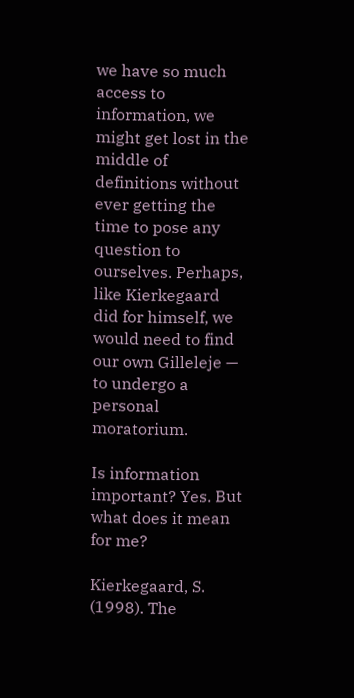we have so much access to information, we might get lost in the middle of definitions without ever getting the time to pose any question to ourselves. Perhaps, like Kierkegaard did for himself, we would need to find our own Gilleleje — to undergo a personal moratorium.

Is information important? Yes. But what does it mean for me?

Kierkegaard, S. (1998). The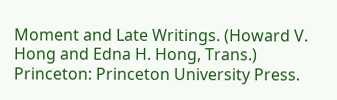Moment and Late Writings. (Howard V. Hong and Edna H. Hong, Trans.) Princeton: Princeton University Press.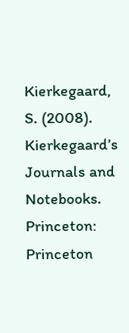Kierkegaard, S. (2008). Kierkegaard’s Journals and Notebooks. Princeton: Princeton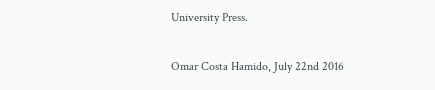University Press.

Omar Costa Hamido, July 22nd 2016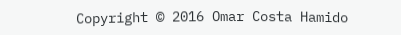Copyright © 2016 Omar Costa Hamido